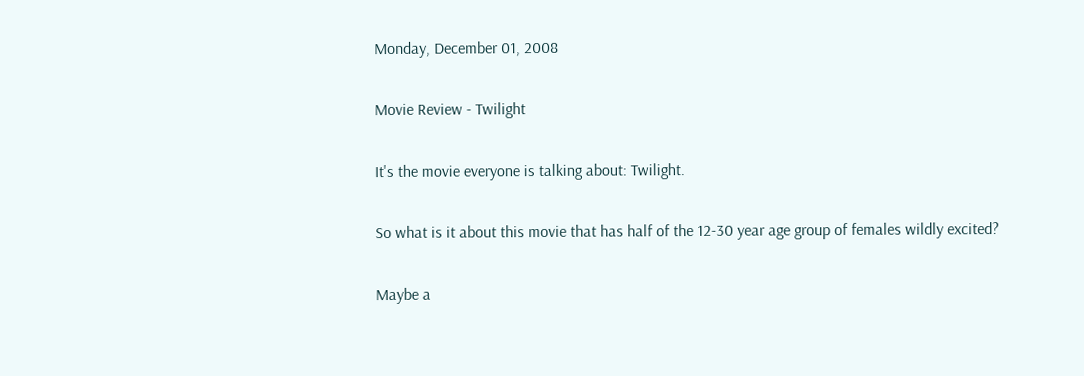Monday, December 01, 2008

Movie Review - Twilight

It's the movie everyone is talking about: Twilight.

So what is it about this movie that has half of the 12-30 year age group of females wildly excited?

Maybe a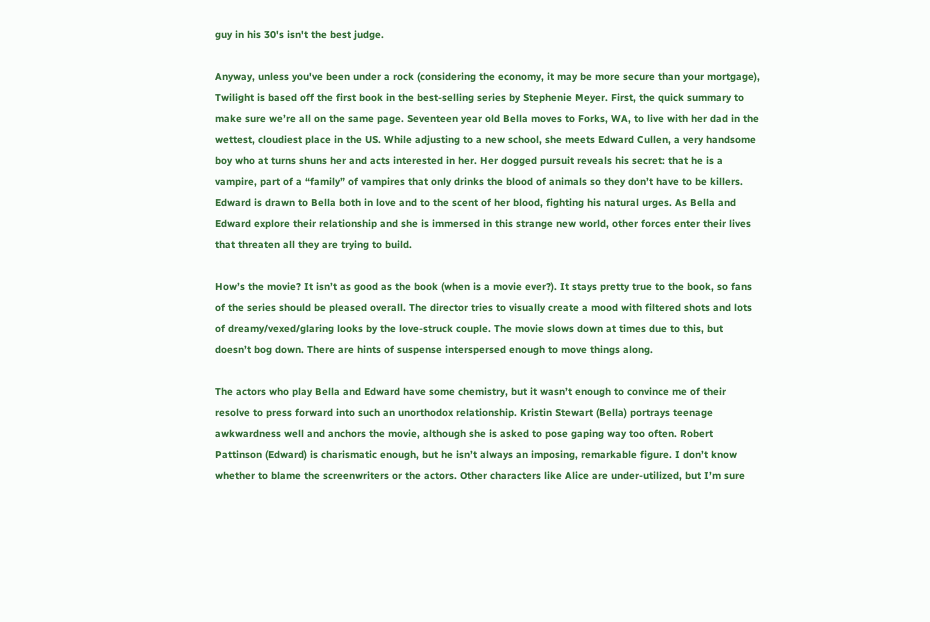guy in his 30's isn't the best judge.

Anyway, unless you've been under a rock (considering the economy, it may be more secure than your mortgage), Twilight is based off the first book in the best-selling series by Stephenie Meyer. First, the quick summary to make sure we’re all on the same page. Seventeen year old Bella moves to Forks, WA, to live with her dad in the wettest, cloudiest place in the US. While adjusting to a new school, she meets Edward Cullen, a very handsome boy who at turns shuns her and acts interested in her. Her dogged pursuit reveals his secret: that he is a vampire, part of a “family” of vampires that only drinks the blood of animals so they don’t have to be killers. Edward is drawn to Bella both in love and to the scent of her blood, fighting his natural urges. As Bella and Edward explore their relationship and she is immersed in this strange new world, other forces enter their lives that threaten all they are trying to build.

How’s the movie? It isn’t as good as the book (when is a movie ever?). It stays pretty true to the book, so fans of the series should be pleased overall. The director tries to visually create a mood with filtered shots and lots of dreamy/vexed/glaring looks by the love-struck couple. The movie slows down at times due to this, but doesn’t bog down. There are hints of suspense interspersed enough to move things along.

The actors who play Bella and Edward have some chemistry, but it wasn’t enough to convince me of their resolve to press forward into such an unorthodox relationship. Kristin Stewart (Bella) portrays teenage awkwardness well and anchors the movie, although she is asked to pose gaping way too often. Robert Pattinson (Edward) is charismatic enough, but he isn’t always an imposing, remarkable figure. I don’t know whether to blame the screenwriters or the actors. Other characters like Alice are under-utilized, but I’m sure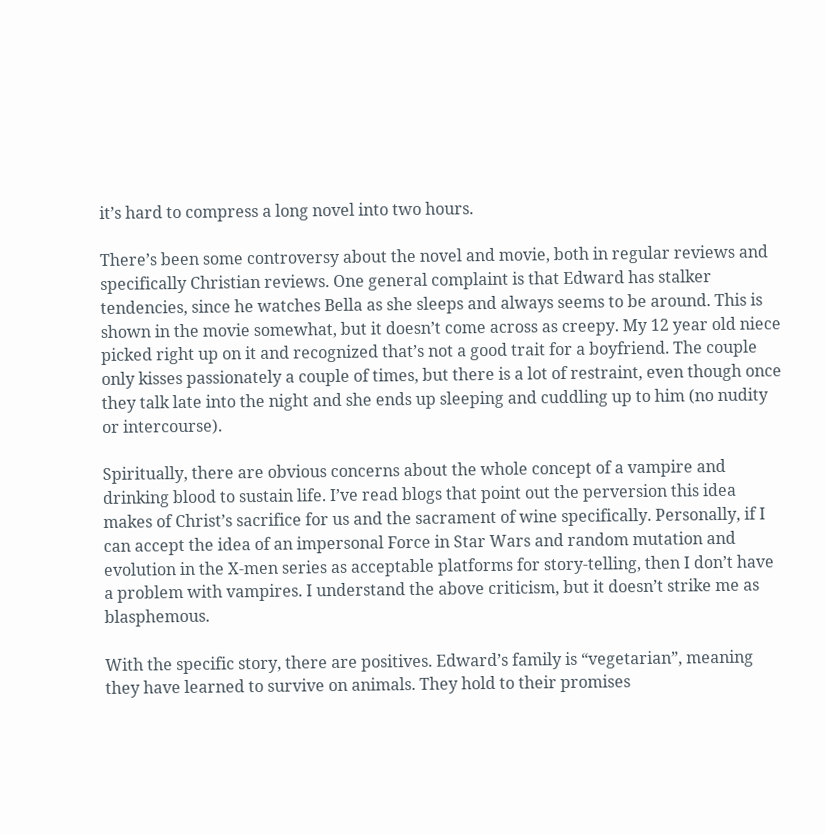it’s hard to compress a long novel into two hours.

There’s been some controversy about the novel and movie, both in regular reviews and specifically Christian reviews. One general complaint is that Edward has stalker tendencies, since he watches Bella as she sleeps and always seems to be around. This is shown in the movie somewhat, but it doesn’t come across as creepy. My 12 year old niece picked right up on it and recognized that’s not a good trait for a boyfriend. The couple only kisses passionately a couple of times, but there is a lot of restraint, even though once they talk late into the night and she ends up sleeping and cuddling up to him (no nudity or intercourse).

Spiritually, there are obvious concerns about the whole concept of a vampire and drinking blood to sustain life. I’ve read blogs that point out the perversion this idea makes of Christ’s sacrifice for us and the sacrament of wine specifically. Personally, if I can accept the idea of an impersonal Force in Star Wars and random mutation and evolution in the X-men series as acceptable platforms for story-telling, then I don’t have a problem with vampires. I understand the above criticism, but it doesn’t strike me as blasphemous.

With the specific story, there are positives. Edward’s family is “vegetarian”, meaning they have learned to survive on animals. They hold to their promises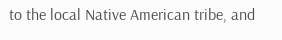to the local Native American tribe, and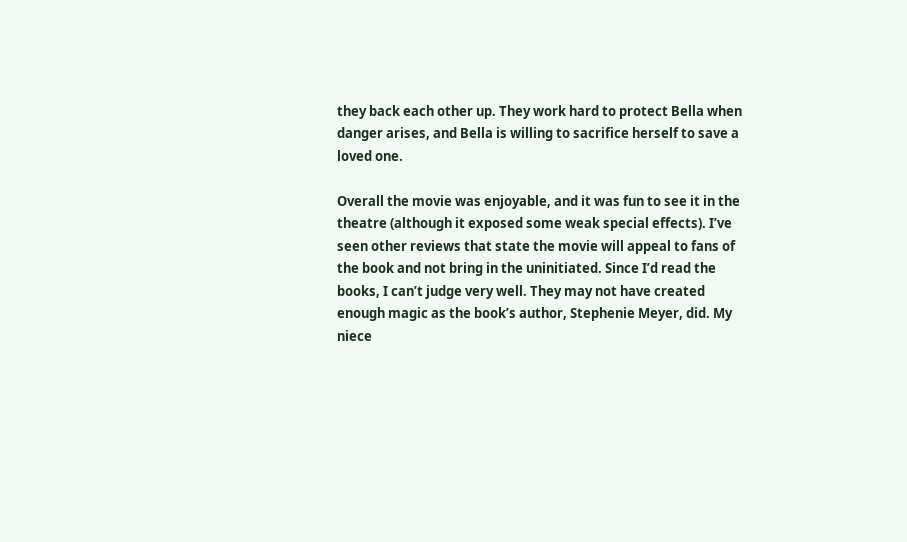they back each other up. They work hard to protect Bella when danger arises, and Bella is willing to sacrifice herself to save a loved one.

Overall the movie was enjoyable, and it was fun to see it in the theatre (although it exposed some weak special effects). I’ve seen other reviews that state the movie will appeal to fans of the book and not bring in the uninitiated. Since I’d read the books, I can’t judge very well. They may not have created enough magic as the book’s author, Stephenie Meyer, did. My niece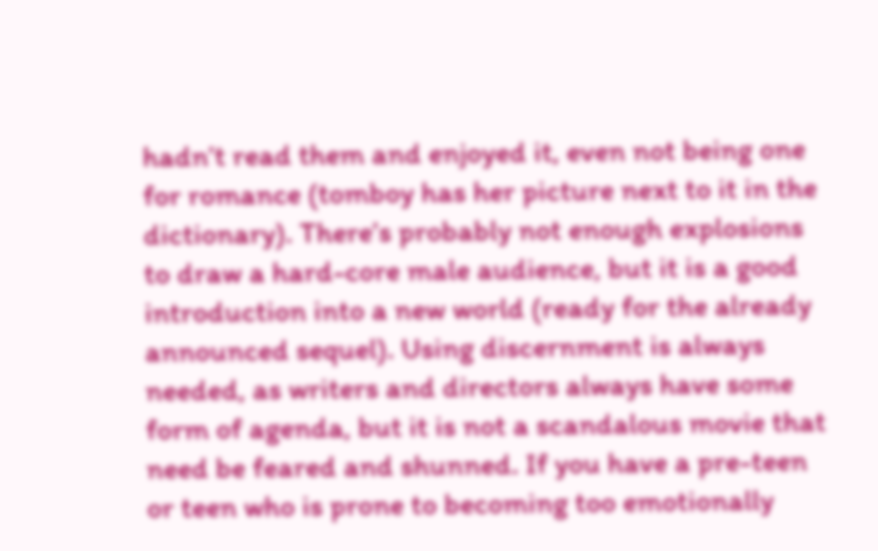hadn’t read them and enjoyed it, even not being one for romance (tomboy has her picture next to it in the dictionary). There’s probably not enough explosions to draw a hard-core male audience, but it is a good introduction into a new world (ready for the already announced sequel). Using discernment is always needed, as writers and directors always have some form of agenda, but it is not a scandalous movie that need be feared and shunned. If you have a pre-teen or teen who is prone to becoming too emotionally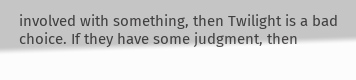involved with something, then Twilight is a bad choice. If they have some judgment, then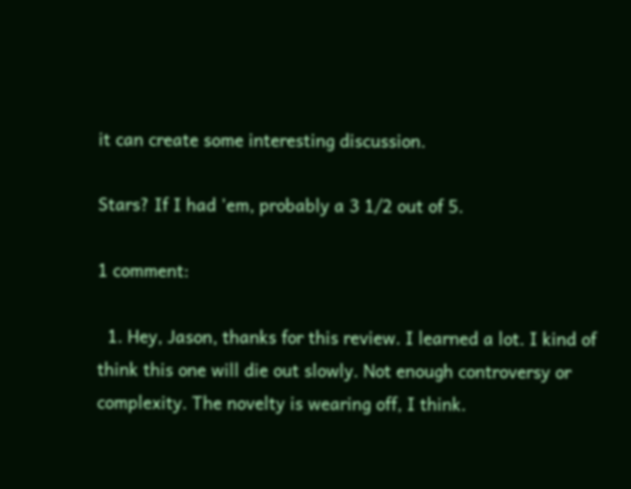it can create some interesting discussion.

Stars? If I had 'em, probably a 3 1/2 out of 5.

1 comment:

  1. Hey, Jason, thanks for this review. I learned a lot. I kind of think this one will die out slowly. Not enough controversy or complexity. The novelty is wearing off, I think.